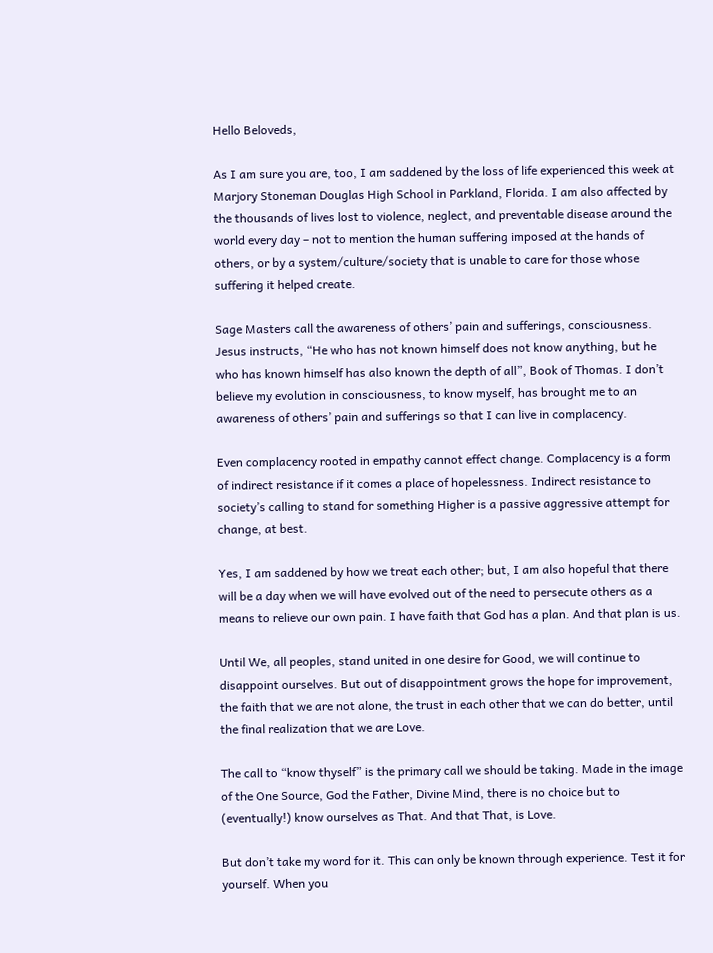Hello Beloveds,

As I am sure you are, too, I am saddened by the loss of life experienced this week at Marjory Stoneman Douglas High School in Parkland, Florida. I am also affected by the thousands of lives lost to violence, neglect, and preventable disease around the world every day – not to mention the human suffering imposed at the hands of others, or by a system/culture/society that is unable to care for those whose suffering it helped create.

Sage Masters call the awareness of others’ pain and sufferings, consciousness. Jesus instructs, “He who has not known himself does not know anything, but he who has known himself has also known the depth of all”, Book of Thomas. I don’t believe my evolution in consciousness, to know myself, has brought me to an awareness of others’ pain and sufferings so that I can live in complacency.

Even complacency rooted in empathy cannot effect change. Complacency is a form of indirect resistance if it comes a place of hopelessness. Indirect resistance to society’s calling to stand for something Higher is a passive aggressive attempt for change, at best.

Yes, I am saddened by how we treat each other; but, I am also hopeful that there will be a day when we will have evolved out of the need to persecute others as a means to relieve our own pain. I have faith that God has a plan. And that plan is us.

Until We, all peoples, stand united in one desire for Good, we will continue to disappoint ourselves. But out of disappointment grows the hope for improvement, the faith that we are not alone, the trust in each other that we can do better, until the final realization that we are Love.

The call to “know thyself” is the primary call we should be taking. Made in the image of the One Source, God the Father, Divine Mind, there is no choice but to (eventually!) know ourselves as That. And that That, is Love.

But don’t take my word for it. This can only be known through experience. Test it for yourself. When you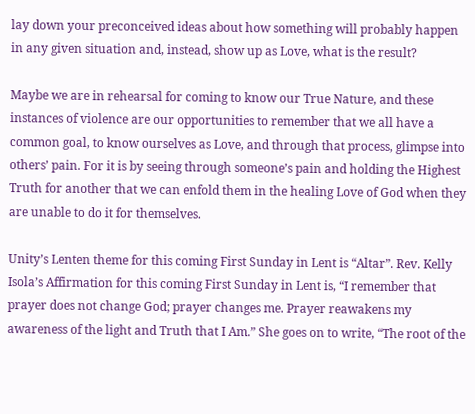lay down your preconceived ideas about how something will probably happen in any given situation and, instead, show up as Love, what is the result?

Maybe we are in rehearsal for coming to know our True Nature, and these instances of violence are our opportunities to remember that we all have a common goal, to know ourselves as Love, and through that process, glimpse into others’ pain. For it is by seeing through someone’s pain and holding the Highest Truth for another that we can enfold them in the healing Love of God when they are unable to do it for themselves.

Unity’s Lenten theme for this coming First Sunday in Lent is “Altar”. Rev. Kelly Isola’s Affirmation for this coming First Sunday in Lent is, “I remember that prayer does not change God; prayer changes me. Prayer reawakens my awareness of the light and Truth that I Am.” She goes on to write, “The root of the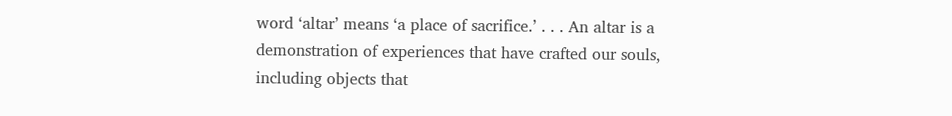word ‘altar’ means ‘a place of sacrifice.’ . . . An altar is a demonstration of experiences that have crafted our souls, including objects that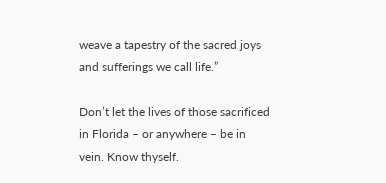weave a tapestry of the sacred joys and sufferings we call life.”

Don’t let the lives of those sacrificed in Florida – or anywhere – be in vein. Know thyself.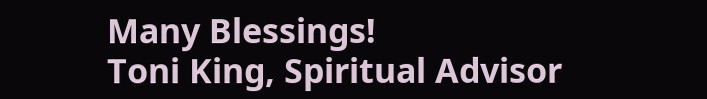Many Blessings!
Toni King, Spiritual Advisor